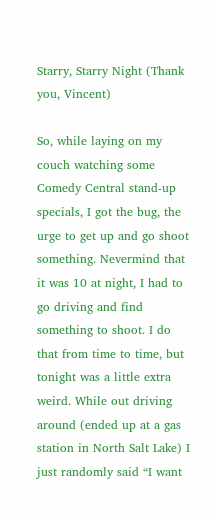Starry, Starry Night (Thank you, Vincent)

So, while laying on my couch watching some Comedy Central stand-up specials, I got the bug, the urge to get up and go shoot something. Nevermind that it was 10 at night, I had to go driving and find something to shoot. I do that from time to time, but tonight was a little extra weird. While out driving around (ended up at a gas station in North Salt Lake) I just randomly said “I want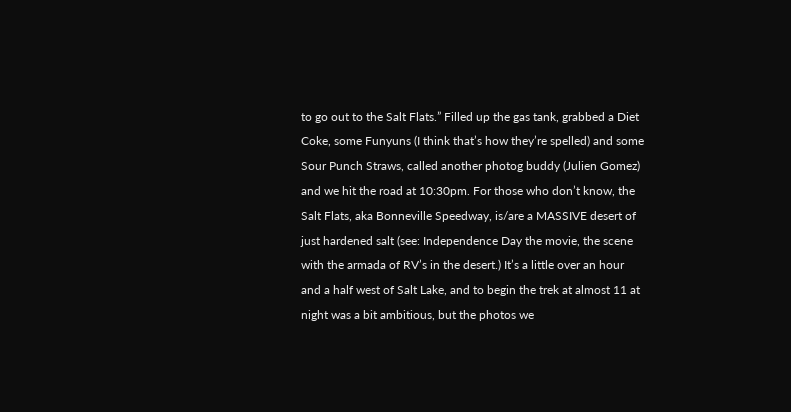to go out to the Salt Flats.” Filled up the gas tank, grabbed a Diet Coke, some Funyuns (I think that’s how they’re spelled) and some Sour Punch Straws, called another photog buddy (Julien Gomez) and we hit the road at 10:30pm. For those who don’t know, the Salt Flats, aka Bonneville Speedway, is/are a MASSIVE desert of just hardened salt (see: Independence Day the movie, the scene with the armada of RV’s in the desert.) It’s a little over an hour and a half west of Salt Lake, and to begin the trek at almost 11 at night was a bit ambitious, but the photos we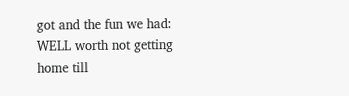got and the fun we had: WELL worth not getting home till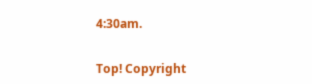4:30am.


Top! Copyright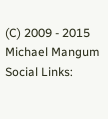(C) 2009 - 2015 Michael Mangum
Social Links: